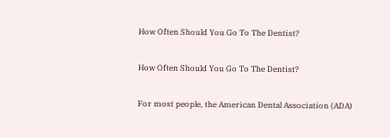How Often Should You Go To The Dentist?

How Often Should You Go To The Dentist?

For most people, the American Dental Association (ADA)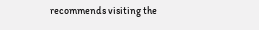recommends visiting the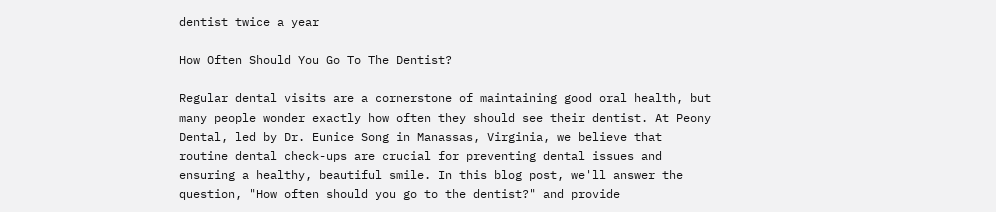dentist twice a year

How Often Should You Go To The Dentist?

Regular dental visits are a cornerstone of maintaining good oral health, but many people wonder exactly how often they should see their dentist. At Peony Dental, led by Dr. Eunice Song in Manassas, Virginia, we believe that routine dental check-ups are crucial for preventing dental issues and ensuring a healthy, beautiful smile. In this blog post, we'll answer the question, "How often should you go to the dentist?" and provide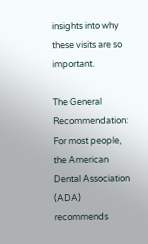insights into why these visits are so important.

The General Recommendation: For most people, the American Dental Association (ADA) recommends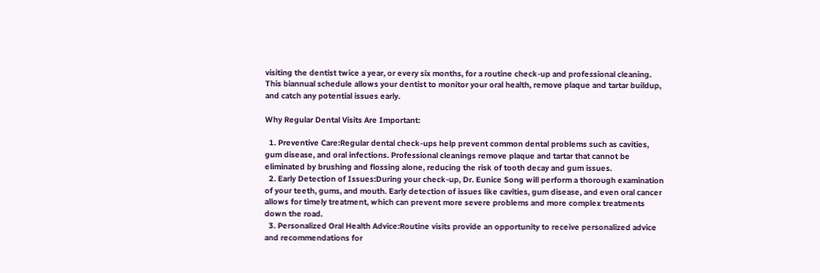visiting the dentist twice a year, or every six months, for a routine check-up and professional cleaning. This biannual schedule allows your dentist to monitor your oral health, remove plaque and tartar buildup, and catch any potential issues early.

Why Regular Dental Visits Are Important:

  1. Preventive Care:Regular dental check-ups help prevent common dental problems such as cavities, gum disease, and oral infections. Professional cleanings remove plaque and tartar that cannot be eliminated by brushing and flossing alone, reducing the risk of tooth decay and gum issues.
  2. Early Detection of Issues:During your check-up, Dr. Eunice Song will perform a thorough examination of your teeth, gums, and mouth. Early detection of issues like cavities, gum disease, and even oral cancer allows for timely treatment, which can prevent more severe problems and more complex treatments down the road.
  3. Personalized Oral Health Advice:Routine visits provide an opportunity to receive personalized advice and recommendations for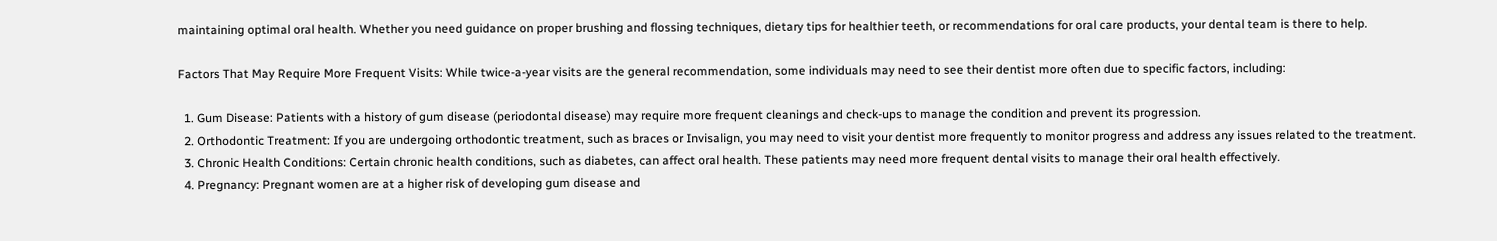maintaining optimal oral health. Whether you need guidance on proper brushing and flossing techniques, dietary tips for healthier teeth, or recommendations for oral care products, your dental team is there to help.

Factors That May Require More Frequent Visits: While twice-a-year visits are the general recommendation, some individuals may need to see their dentist more often due to specific factors, including:

  1. Gum Disease: Patients with a history of gum disease (periodontal disease) may require more frequent cleanings and check-ups to manage the condition and prevent its progression.
  2. Orthodontic Treatment: If you are undergoing orthodontic treatment, such as braces or Invisalign, you may need to visit your dentist more frequently to monitor progress and address any issues related to the treatment.
  3. Chronic Health Conditions: Certain chronic health conditions, such as diabetes, can affect oral health. These patients may need more frequent dental visits to manage their oral health effectively.
  4. Pregnancy: Pregnant women are at a higher risk of developing gum disease and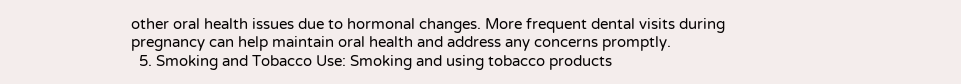other oral health issues due to hormonal changes. More frequent dental visits during pregnancy can help maintain oral health and address any concerns promptly.
  5. Smoking and Tobacco Use: Smoking and using tobacco products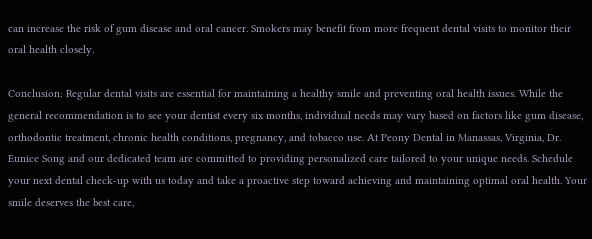can increase the risk of gum disease and oral cancer. Smokers may benefit from more frequent dental visits to monitor their oral health closely.

Conclusion: Regular dental visits are essential for maintaining a healthy smile and preventing oral health issues. While the general recommendation is to see your dentist every six months, individual needs may vary based on factors like gum disease, orthodontic treatment, chronic health conditions, pregnancy, and tobacco use. At Peony Dental in Manassas, Virginia, Dr. Eunice Song and our dedicated team are committed to providing personalized care tailored to your unique needs. Schedule your next dental check-up with us today and take a proactive step toward achieving and maintaining optimal oral health. Your smile deserves the best care,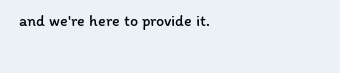and we're here to provide it.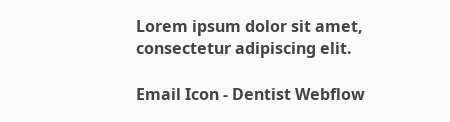Lorem ipsum dolor sit amet, consectetur adipiscing elit.

Email Icon - Dentist Webflow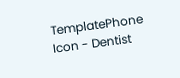TemplatePhone Icon - Dentist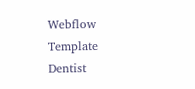Webflow Template
Dentist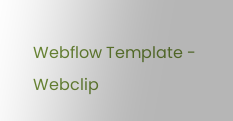Webflow Template - Webclip